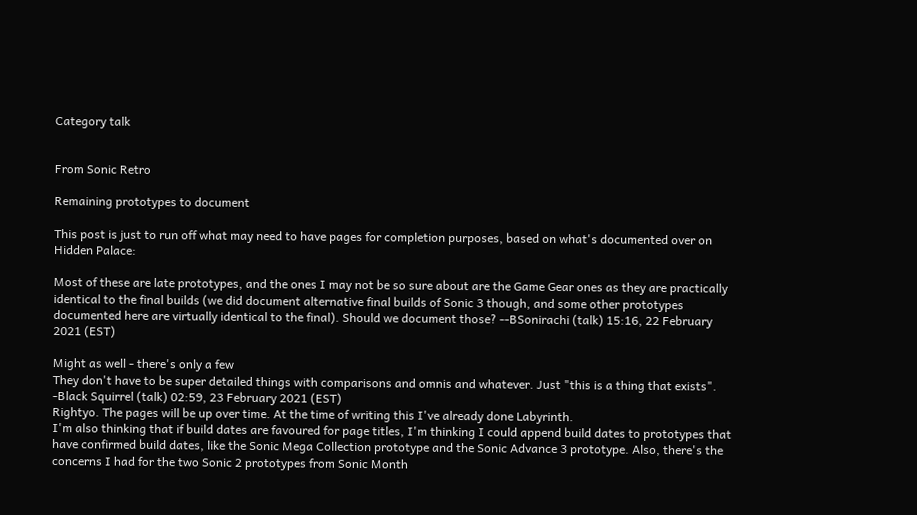Category talk


From Sonic Retro

Remaining prototypes to document

This post is just to run off what may need to have pages for completion purposes, based on what's documented over on Hidden Palace:

Most of these are late prototypes, and the ones I may not be so sure about are the Game Gear ones as they are practically identical to the final builds (we did document alternative final builds of Sonic 3 though, and some other prototypes documented here are virtually identical to the final). Should we document those? --BSonirachi (talk) 15:16, 22 February 2021 (EST)

Might as well - there's only a few
They don't have to be super detailed things with comparisons and omnis and whatever. Just "this is a thing that exists". -Black Squirrel (talk) 02:59, 23 February 2021 (EST)
Rightyo. The pages will be up over time. At the time of writing this I've already done Labyrinth.
I'm also thinking that if build dates are favoured for page titles, I'm thinking I could append build dates to prototypes that have confirmed build dates, like the Sonic Mega Collection prototype and the Sonic Advance 3 prototype. Also, there's the concerns I had for the two Sonic 2 prototypes from Sonic Month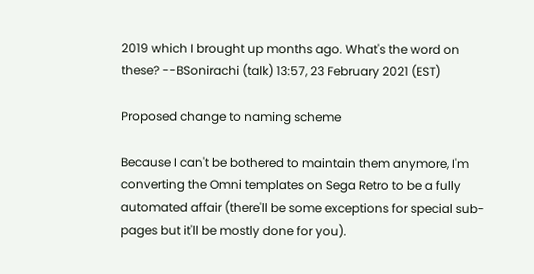2019 which I brought up months ago. What's the word on these? --BSonirachi (talk) 13:57, 23 February 2021 (EST)

Proposed change to naming scheme

Because I can't be bothered to maintain them anymore, I'm converting the Omni templates on Sega Retro to be a fully automated affair (there'll be some exceptions for special sub-pages but it'll be mostly done for you).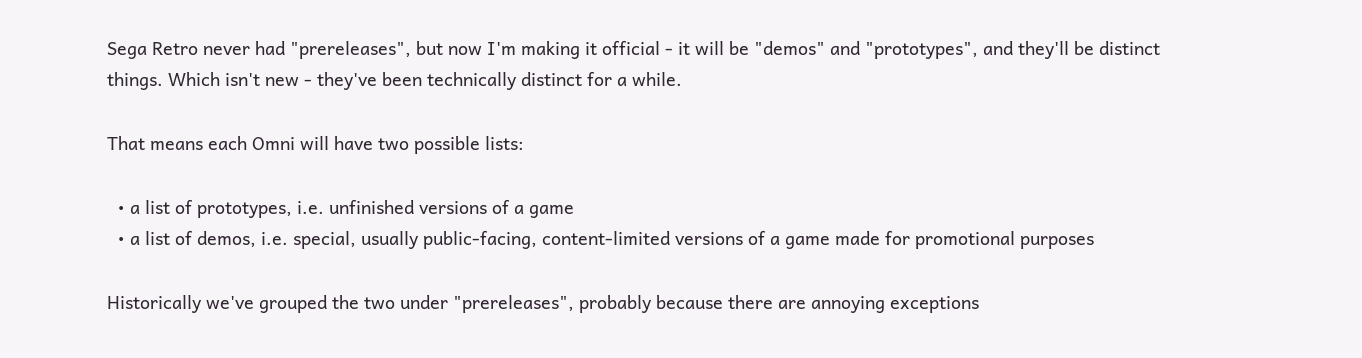Sega Retro never had "prereleases", but now I'm making it official - it will be "demos" and "prototypes", and they'll be distinct things. Which isn't new - they've been technically distinct for a while.

That means each Omni will have two possible lists:

  • a list of prototypes, i.e. unfinished versions of a game
  • a list of demos, i.e. special, usually public-facing, content-limited versions of a game made for promotional purposes

Historically we've grouped the two under "prereleases", probably because there are annoying exceptions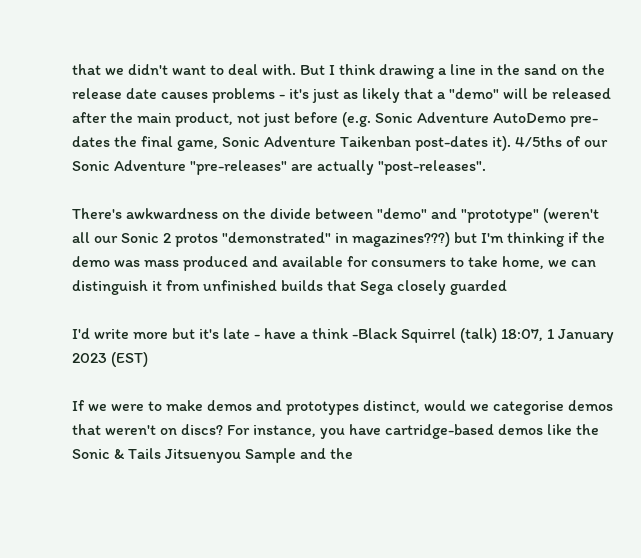that we didn't want to deal with. But I think drawing a line in the sand on the release date causes problems - it's just as likely that a "demo" will be released after the main product, not just before (e.g. Sonic Adventure AutoDemo pre-dates the final game, Sonic Adventure Taikenban post-dates it). 4/5ths of our Sonic Adventure "pre-releases" are actually "post-releases".

There's awkwardness on the divide between "demo" and "prototype" (weren't all our Sonic 2 protos "demonstrated" in magazines???) but I'm thinking if the demo was mass produced and available for consumers to take home, we can distinguish it from unfinished builds that Sega closely guarded

I'd write more but it's late - have a think -Black Squirrel (talk) 18:07, 1 January 2023 (EST)

If we were to make demos and prototypes distinct, would we categorise demos that weren't on discs? For instance, you have cartridge-based demos like the Sonic & Tails Jitsuenyou Sample and the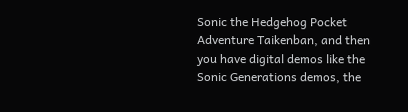Sonic the Hedgehog Pocket Adventure Taikenban, and then you have digital demos like the Sonic Generations demos, the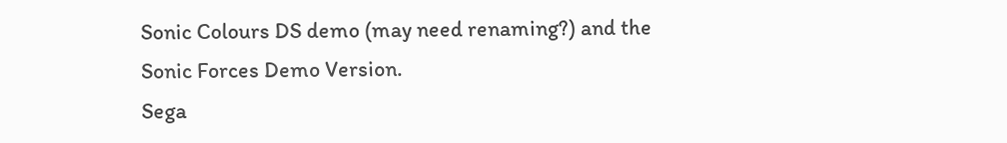Sonic Colours DS demo (may need renaming?) and the Sonic Forces Demo Version.
Sega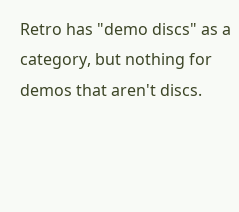Retro has "demo discs" as a category, but nothing for demos that aren't discs.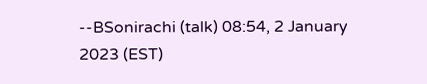--BSonirachi (talk) 08:54, 2 January 2023 (EST)